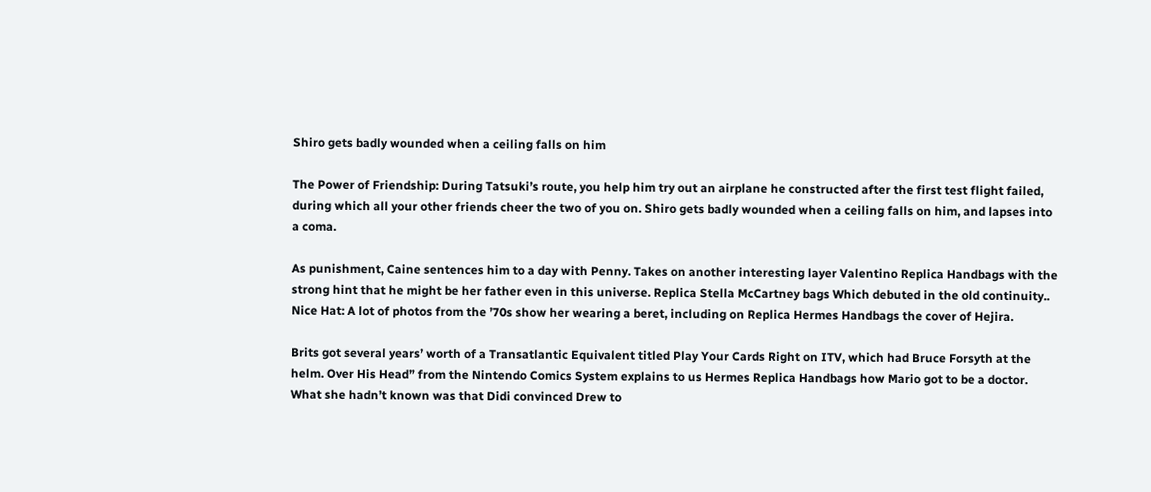Shiro gets badly wounded when a ceiling falls on him

The Power of Friendship: During Tatsuki’s route, you help him try out an airplane he constructed after the first test flight failed, during which all your other friends cheer the two of you on. Shiro gets badly wounded when a ceiling falls on him, and lapses into a coma.

As punishment, Caine sentences him to a day with Penny. Takes on another interesting layer Valentino Replica Handbags with the strong hint that he might be her father even in this universe. Replica Stella McCartney bags Which debuted in the old continuity.. Nice Hat: A lot of photos from the ’70s show her wearing a beret, including on Replica Hermes Handbags the cover of Hejira.

Brits got several years’ worth of a Transatlantic Equivalent titled Play Your Cards Right on ITV, which had Bruce Forsyth at the helm. Over His Head” from the Nintendo Comics System explains to us Hermes Replica Handbags how Mario got to be a doctor. What she hadn’t known was that Didi convinced Drew to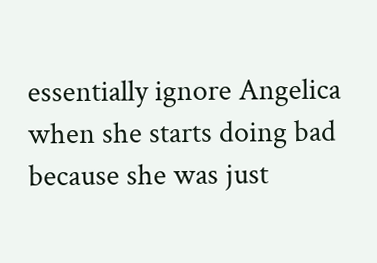essentially ignore Angelica when she starts doing bad because she was just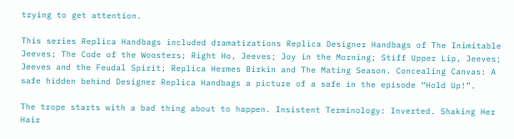trying to get attention.

This series Replica Handbags included dramatizations Replica Designer Handbags of The Inimitable Jeeves; The Code of the Woosters; Right Ho, Jeeves; Joy in the Morning; Stiff Upper Lip, Jeeves; Jeeves and the Feudal Spirit; Replica Hermes Birkin and The Mating Season. Concealing Canvas: A safe hidden behind Designer Replica Handbags a picture of a safe in the episode “Hold Up!”.

The trope starts with a bad thing about to happen. Insistent Terminology: Inverted. Shaking Her Hair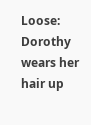Loose: Dorothy wears her hair up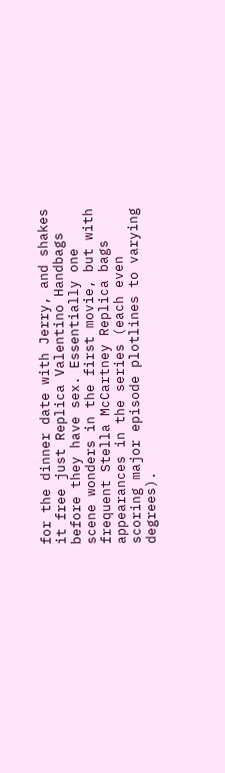for the dinner date with Jerry, and shakes it free just Replica Valentino Handbags before they have sex. Essentially one scene wonders in the first movie, but with frequent Stella McCartney Replica bags appearances in the series (each even scoring major episode plotlines to varying degrees).